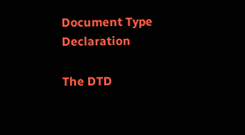Document Type Declaration

The DTD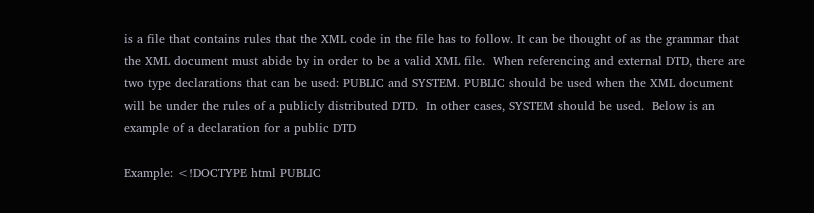is a file that contains rules that the XML code in the file has to follow. It can be thought of as the grammar that the XML document must abide by in order to be a valid XML file.  When referencing and external DTD, there are two type declarations that can be used: PUBLIC and SYSTEM. PUBLIC should be used when the XML document will be under the rules of a publicly distributed DTD.  In other cases, SYSTEM should be used.  Below is an example of a declaration for a public DTD

Example: <!DOCTYPE html PUBLIC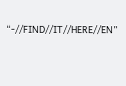“-//FIND//IT//HERE//EN”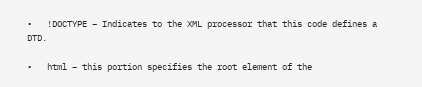•   !DOCTYPE – Indicates to the XML processor that this code defines a DTD.

•   html – this portion specifies the root element of the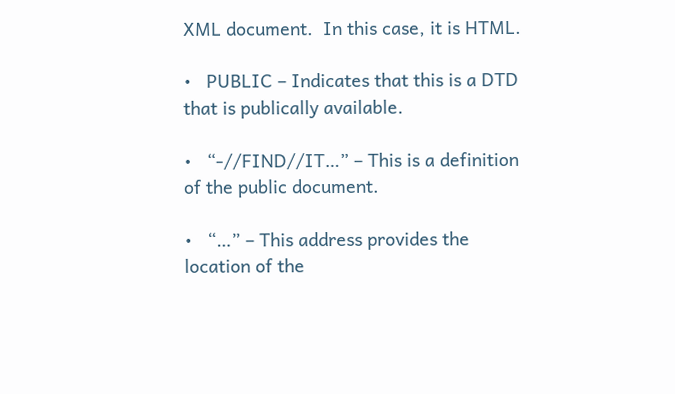XML document.  In this case, it is HTML.

•   PUBLIC – Indicates that this is a DTD that is publically available.

•   “-//FIND//IT…” – This is a definition of the public document.

•   “…” – This address provides the location of the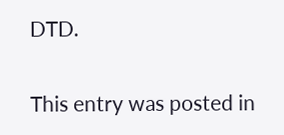DTD.

This entry was posted in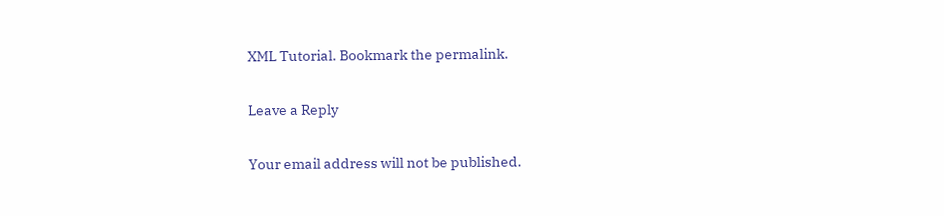XML Tutorial. Bookmark the permalink.

Leave a Reply

Your email address will not be published.